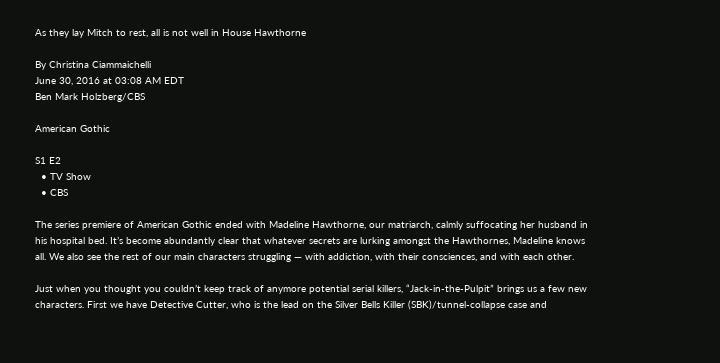As they lay Mitch to rest, all is not well in House Hawthorne

By Christina Ciammaichelli
June 30, 2016 at 03:08 AM EDT
Ben Mark Holzberg/CBS

American Gothic

S1 E2
  • TV Show
  • CBS

The series premiere of American Gothic ended with Madeline Hawthorne, our matriarch, calmly suffocating her husband in his hospital bed. It’s become abundantly clear that whatever secrets are lurking amongst the Hawthornes, Madeline knows all. We also see the rest of our main characters struggling — with addiction, with their consciences, and with each other.

Just when you thought you couldn’t keep track of anymore potential serial killers, “Jack-in-the-Pulpit” brings us a few new characters. First we have Detective Cutter, who is the lead on the Silver Bells Killer (SBK)/tunnel-collapse case and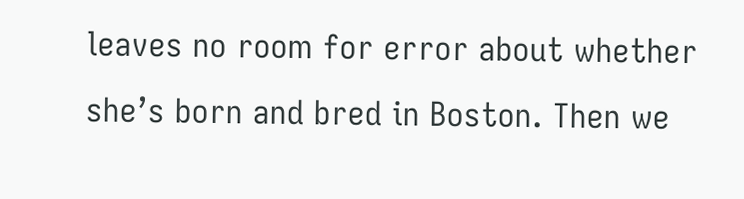leaves no room for error about whether she’s born and bred in Boston. Then we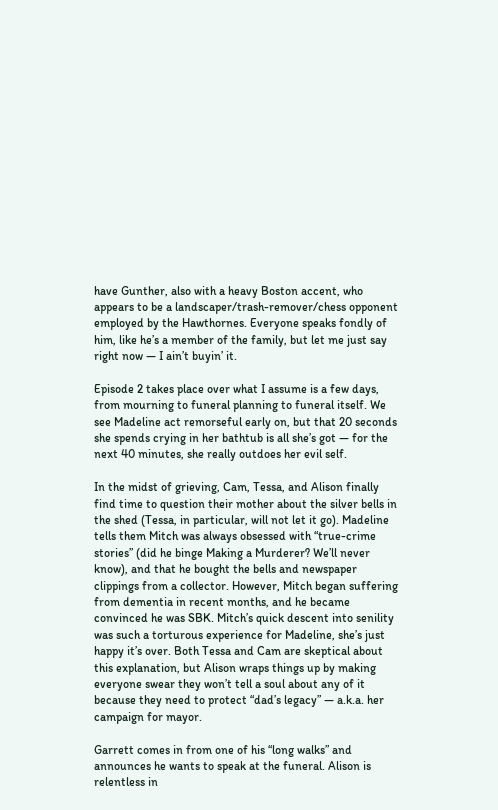have Gunther, also with a heavy Boston accent, who appears to be a landscaper/trash-remover/chess opponent employed by the Hawthornes. Everyone speaks fondly of him, like he’s a member of the family, but let me just say right now — I ain’t buyin’ it.

Episode 2 takes place over what I assume is a few days, from mourning to funeral planning to funeral itself. We see Madeline act remorseful early on, but that 20 seconds she spends crying in her bathtub is all she’s got — for the next 40 minutes, she really outdoes her evil self.

In the midst of grieving, Cam, Tessa, and Alison finally find time to question their mother about the silver bells in the shed (Tessa, in particular, will not let it go). Madeline tells them Mitch was always obsessed with “true-crime stories” (did he binge Making a Murderer? We’ll never know), and that he bought the bells and newspaper clippings from a collector. However, Mitch began suffering from dementia in recent months, and he became convinced he was SBK. Mitch’s quick descent into senility was such a torturous experience for Madeline, she’s just happy it’s over. Both Tessa and Cam are skeptical about this explanation, but Alison wraps things up by making everyone swear they won’t tell a soul about any of it because they need to protect “dad’s legacy” — a.k.a. her campaign for mayor.

Garrett comes in from one of his “long walks” and announces he wants to speak at the funeral. Alison is relentless in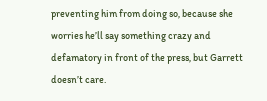preventing him from doing so, because she worries he’ll say something crazy and defamatory in front of the press, but Garrett doesn’t care.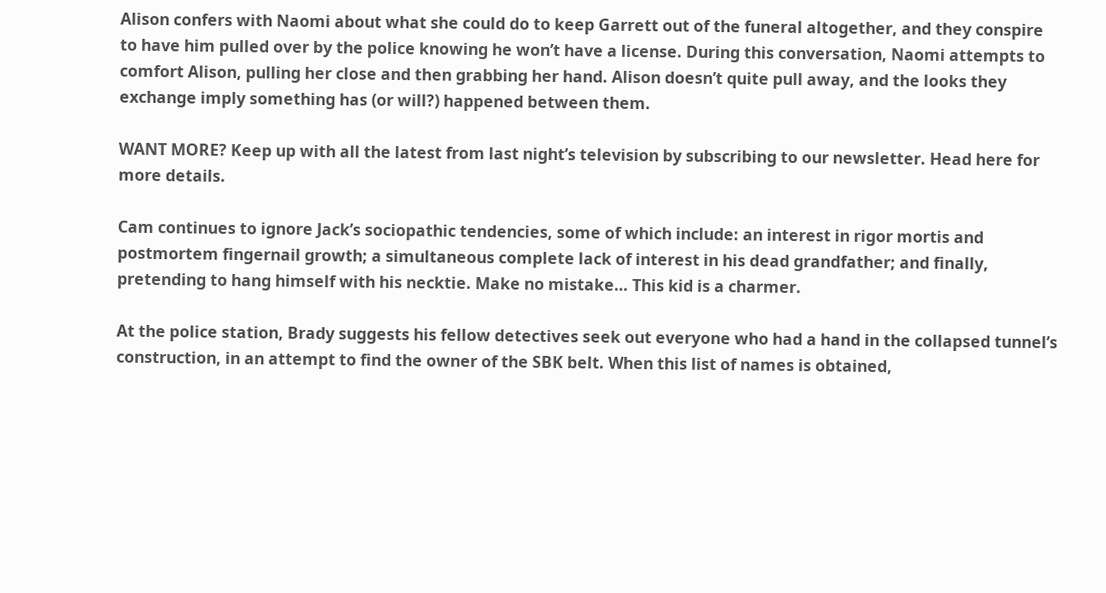Alison confers with Naomi about what she could do to keep Garrett out of the funeral altogether, and they conspire to have him pulled over by the police knowing he won’t have a license. During this conversation, Naomi attempts to comfort Alison, pulling her close and then grabbing her hand. Alison doesn’t quite pull away, and the looks they exchange imply something has (or will?) happened between them.

WANT MORE? Keep up with all the latest from last night’s television by subscribing to our newsletter. Head here for more details.

Cam continues to ignore Jack’s sociopathic tendencies, some of which include: an interest in rigor mortis and postmortem fingernail growth; a simultaneous complete lack of interest in his dead grandfather; and finally, pretending to hang himself with his necktie. Make no mistake… This kid is a charmer.

At the police station, Brady suggests his fellow detectives seek out everyone who had a hand in the collapsed tunnel’s construction, in an attempt to find the owner of the SBK belt. When this list of names is obtained,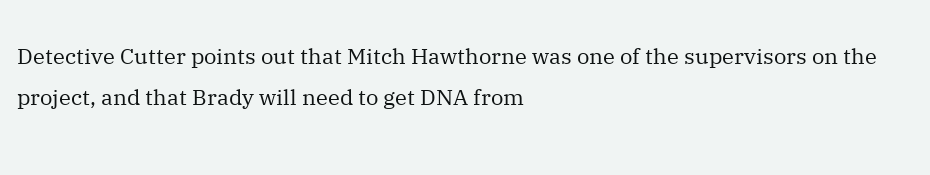Detective Cutter points out that Mitch Hawthorne was one of the supervisors on the project, and that Brady will need to get DNA from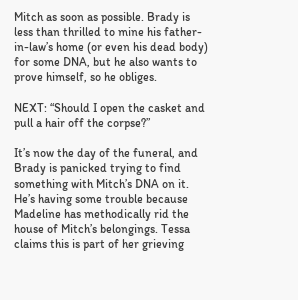Mitch as soon as possible. Brady is less than thrilled to mine his father-in-law’s home (or even his dead body) for some DNA, but he also wants to prove himself, so he obliges.

NEXT: “Should I open the casket and pull a hair off the corpse?”

It’s now the day of the funeral, and Brady is panicked trying to find something with Mitch’s DNA on it. He’s having some trouble because Madeline has methodically rid the house of Mitch’s belongings. Tessa claims this is part of her grieving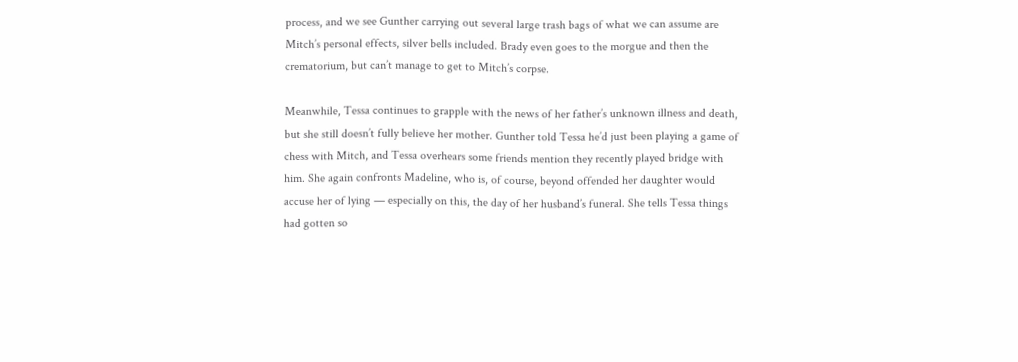process, and we see Gunther carrying out several large trash bags of what we can assume are Mitch’s personal effects, silver bells included. Brady even goes to the morgue and then the crematorium, but can’t manage to get to Mitch’s corpse.

Meanwhile, Tessa continues to grapple with the news of her father’s unknown illness and death, but she still doesn’t fully believe her mother. Gunther told Tessa he’d just been playing a game of chess with Mitch, and Tessa overhears some friends mention they recently played bridge with him. She again confronts Madeline, who is, of course, beyond offended her daughter would accuse her of lying — especially on this, the day of her husband’s funeral. She tells Tessa things had gotten so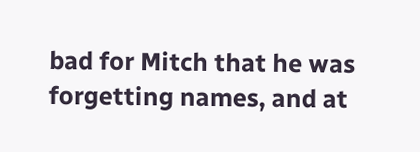bad for Mitch that he was forgetting names, and at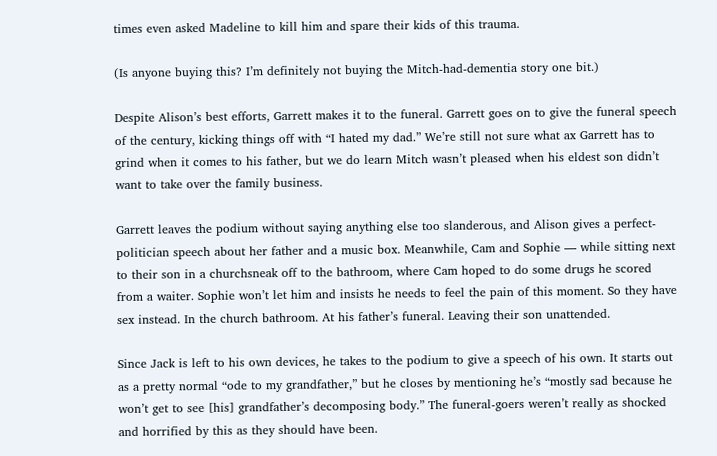times even asked Madeline to kill him and spare their kids of this trauma.

(Is anyone buying this? I’m definitely not buying the Mitch-had-dementia story one bit.)

Despite Alison’s best efforts, Garrett makes it to the funeral. Garrett goes on to give the funeral speech of the century, kicking things off with “I hated my dad.” We’re still not sure what ax Garrett has to grind when it comes to his father, but we do learn Mitch wasn’t pleased when his eldest son didn’t want to take over the family business.

Garrett leaves the podium without saying anything else too slanderous, and Alison gives a perfect-politician speech about her father and a music box. Meanwhile, Cam and Sophie — while sitting next to their son in a churchsneak off to the bathroom, where Cam hoped to do some drugs he scored from a waiter. Sophie won’t let him and insists he needs to feel the pain of this moment. So they have sex instead. In the church bathroom. At his father’s funeral. Leaving their son unattended.

Since Jack is left to his own devices, he takes to the podium to give a speech of his own. It starts out as a pretty normal “ode to my grandfather,” but he closes by mentioning he’s “mostly sad because he won’t get to see [his] grandfather’s decomposing body.” The funeral-goers weren’t really as shocked and horrified by this as they should have been.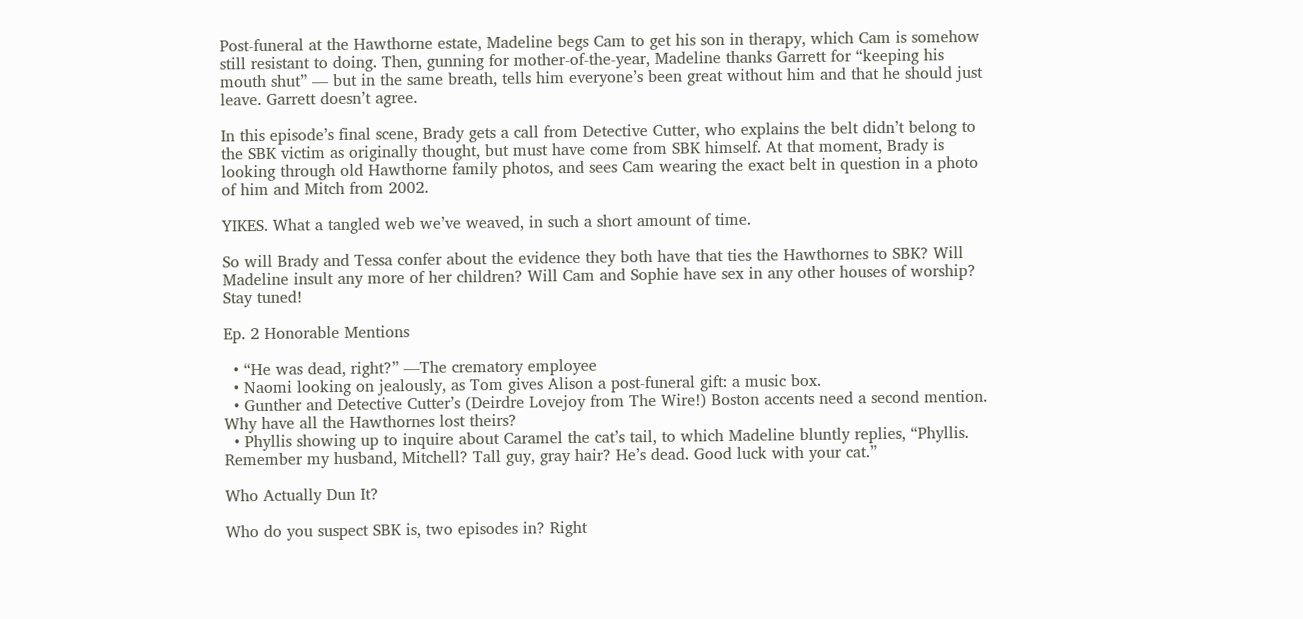Post-funeral at the Hawthorne estate, Madeline begs Cam to get his son in therapy, which Cam is somehow still resistant to doing. Then, gunning for mother-of-the-year, Madeline thanks Garrett for “keeping his mouth shut” — but in the same breath, tells him everyone’s been great without him and that he should just leave. Garrett doesn’t agree.

In this episode’s final scene, Brady gets a call from Detective Cutter, who explains the belt didn’t belong to the SBK victim as originally thought, but must have come from SBK himself. At that moment, Brady is looking through old Hawthorne family photos, and sees Cam wearing the exact belt in question in a photo of him and Mitch from 2002.

YIKES. What a tangled web we’ve weaved, in such a short amount of time.

So will Brady and Tessa confer about the evidence they both have that ties the Hawthornes to SBK? Will Madeline insult any more of her children? Will Cam and Sophie have sex in any other houses of worship? Stay tuned!

Ep. 2 Honorable Mentions

  • “He was dead, right?” —The crematory employee
  • Naomi looking on jealously, as Tom gives Alison a post-funeral gift: a music box.
  • Gunther and Detective Cutter’s (Deirdre Lovejoy from The Wire!) Boston accents need a second mention. Why have all the Hawthornes lost theirs?
  • Phyllis showing up to inquire about Caramel the cat’s tail, to which Madeline bluntly replies, “Phyllis. Remember my husband, Mitchell? Tall guy, gray hair? He’s dead. Good luck with your cat.”

Who Actually Dun It?

Who do you suspect SBK is, two episodes in? Right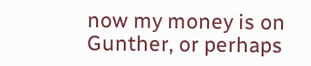now my money is on Gunther, or perhaps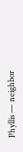Phyllis — neighbor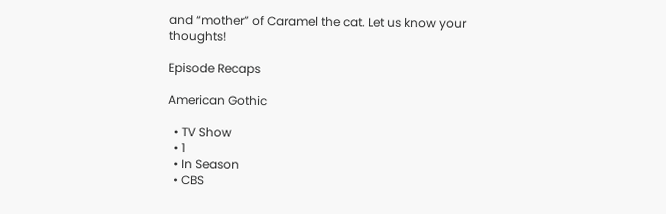and “mother” of Caramel the cat. Let us know your thoughts!

Episode Recaps

American Gothic

  • TV Show
  • 1
  • In Season
  • CBS